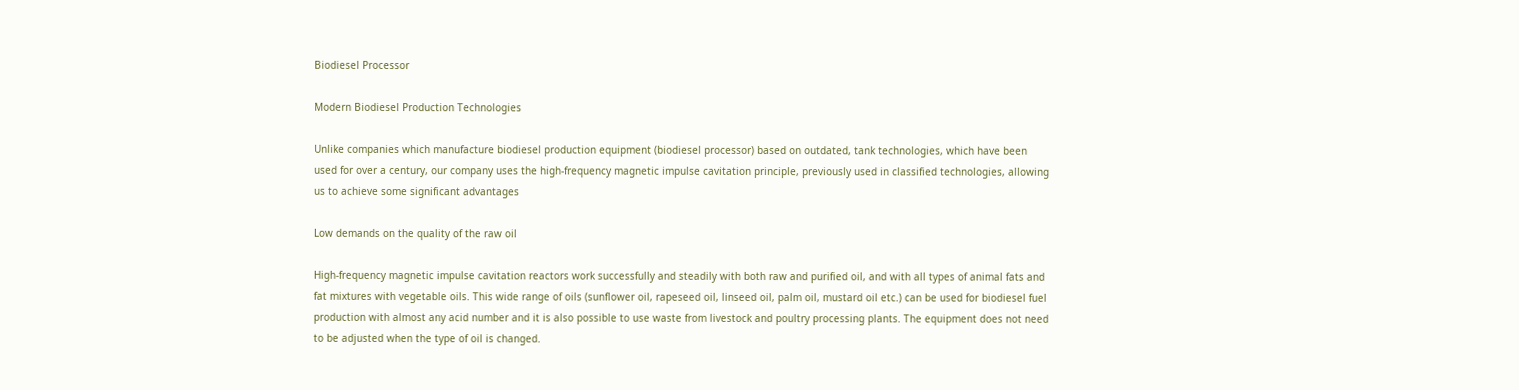Biodiesel Processor

Modern Biodiesel Production Technologies

Unlike companies which manufacture biodiesel production equipment (biodiesel processor) based on outdated, tank technologies, which have been used for over a century, our company uses the high-frequency magnetic impulse cavitation principle, previously used in classified technologies, allowing us to achieve some significant advantages

Low demands on the quality of the raw oil

High-frequency magnetic impulse cavitation reactors work successfully and steadily with both raw and purified oil, and with all types of animal fats and fat mixtures with vegetable oils. This wide range of oils (sunflower oil, rapeseed oil, linseed oil, palm oil, mustard oil etc.) can be used for biodiesel fuel production with almost any acid number and it is also possible to use waste from livestock and poultry processing plants. The equipment does not need to be adjusted when the type of oil is changed.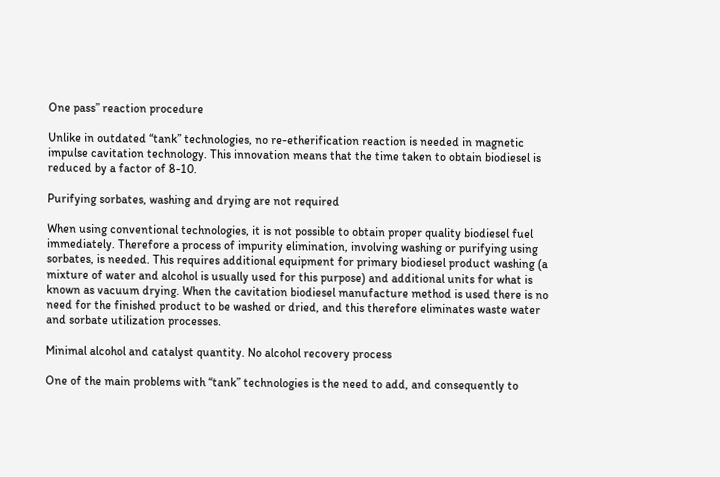One pass” reaction procedure

Unlike in outdated “tank” technologies, no re-etherification reaction is needed in magnetic impulse cavitation technology. This innovation means that the time taken to obtain biodiesel is reduced by a factor of 8-10.

Purifying sorbates, washing and drying are not required

When using conventional technologies, it is not possible to obtain proper quality biodiesel fuel immediately. Therefore a process of impurity elimination, involving washing or purifying using sorbates, is needed. This requires additional equipment for primary biodiesel product washing (a mixture of water and alcohol is usually used for this purpose) and additional units for what is known as vacuum drying. When the cavitation biodiesel manufacture method is used there is no need for the finished product to be washed or dried, and this therefore eliminates waste water and sorbate utilization processes.

Minimal alcohol and catalyst quantity. No alcohol recovery process

One of the main problems with “tank” technologies is the need to add, and consequently to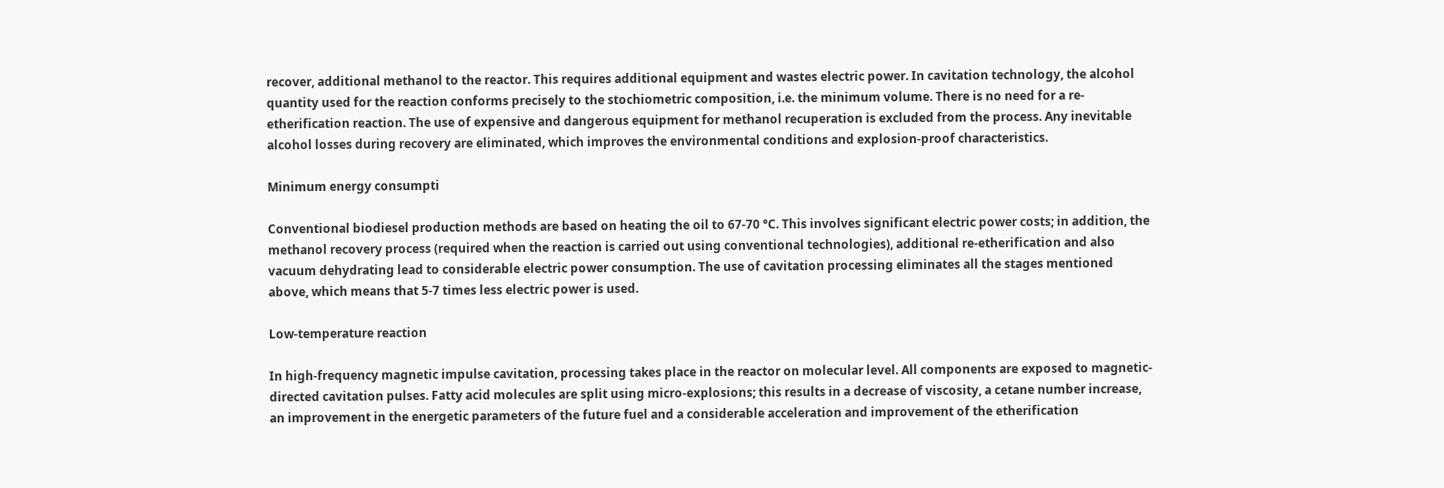recover, additional methanol to the reactor. This requires additional equipment and wastes electric power. In cavitation technology, the alcohol quantity used for the reaction conforms precisely to the stochiometric composition, i.e. the minimum volume. There is no need for a re-etherification reaction. The use of expensive and dangerous equipment for methanol recuperation is excluded from the process. Any inevitable alcohol losses during recovery are eliminated, which improves the environmental conditions and explosion-proof characteristics.

Minimum energy consumpti

Conventional biodiesel production methods are based on heating the oil to 67-70 °C. This involves significant electric power costs; in addition, the methanol recovery process (required when the reaction is carried out using conventional technologies), additional re-etherification and also vacuum dehydrating lead to considerable electric power consumption. The use of cavitation processing eliminates all the stages mentioned above, which means that 5-7 times less electric power is used.

Low-temperature reaction

In high-frequency magnetic impulse cavitation, processing takes place in the reactor on molecular level. All components are exposed to magnetic-directed cavitation pulses. Fatty acid molecules are split using micro-explosions; this results in a decrease of viscosity, a cetane number increase, an improvement in the energetic parameters of the future fuel and a considerable acceleration and improvement of the etherification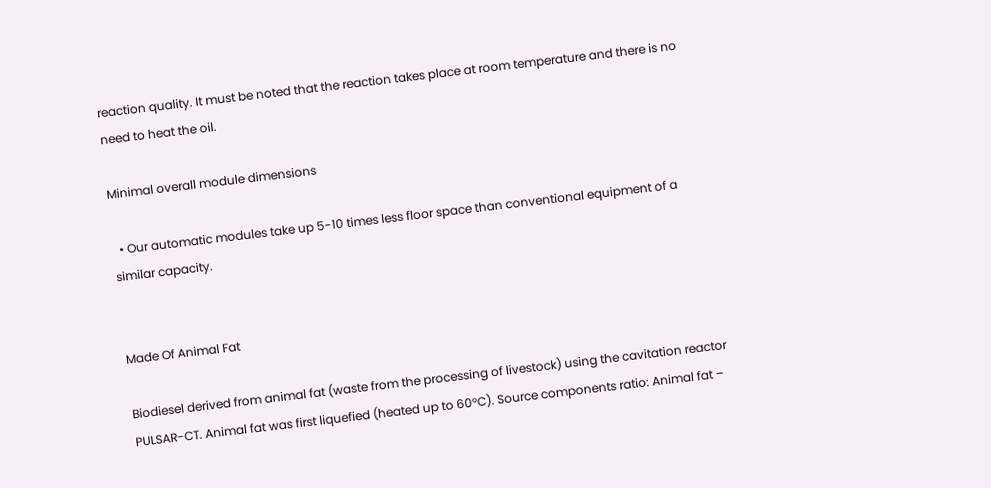reaction quality. It must be noted that the reaction takes place at room temperature and there is no need to heat the oil.

Minimal overall module dimensions

  • Our automatic modules take up 5-10 times less floor space than conventional equipment of a similar capacity.


Made Of Animal Fat

Biodiesel derived from animal fat (waste from the processing of livestock) using the cavitation reactor PULSAR-CT. Animal fat was first liquefied (heated up to 60°C). Source components ratio: Animal fat –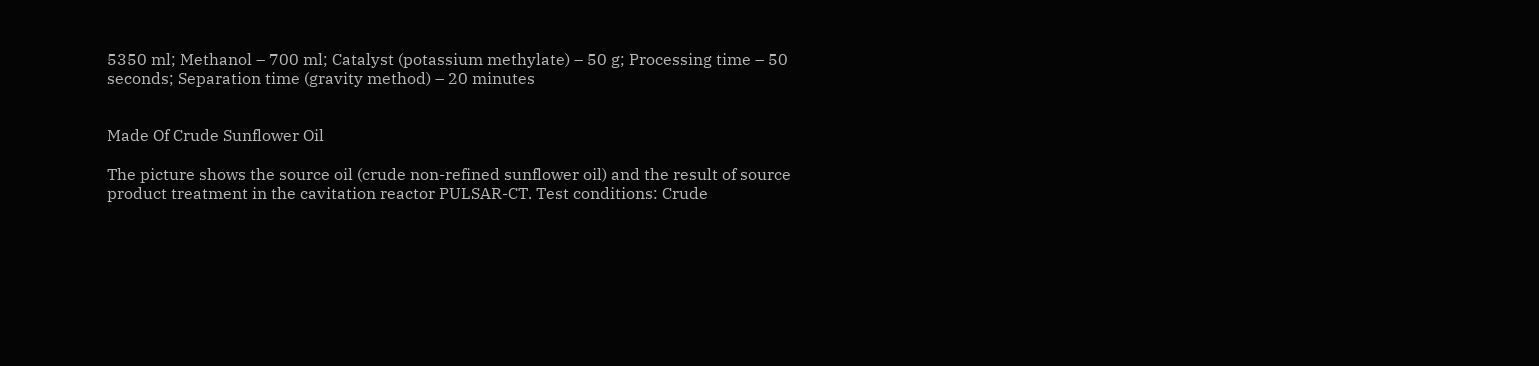5350 ml; Methanol – 700 ml; Catalyst (potassium methylate) – 50 g; Processing time – 50 seconds; Separation time (gravity method) – 20 minutes


Made Of Crude Sunflower Oil

The picture shows the source oil (crude non-refined sunflower oil) and the result of source product treatment in the cavitation reactor PULSAR-CT. Test conditions: Crude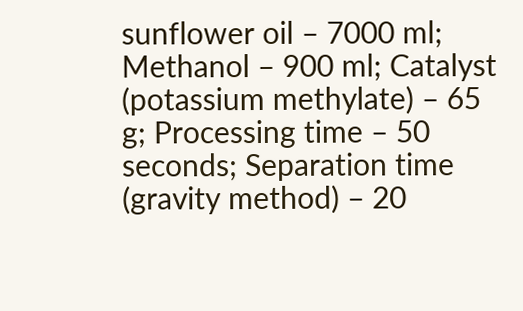sunflower oil – 7000 ml; Methanol – 900 ml; Catalyst (potassium methylate) – 65 g; Processing time – 50 seconds; Separation time (gravity method) – 20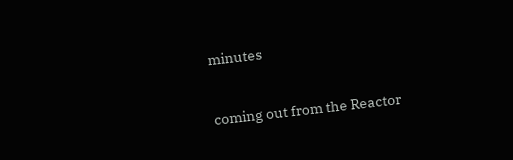minutes


coming out from the Reactor